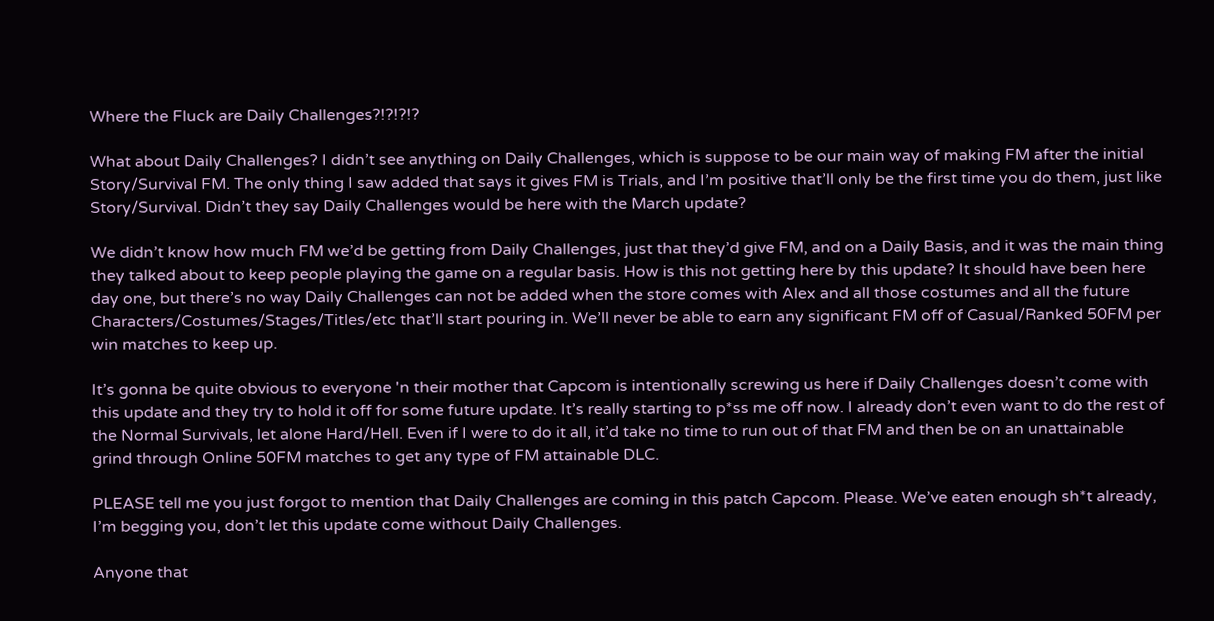Where the Fluck are Daily Challenges?!?!?!?

What about Daily Challenges? I didn’t see anything on Daily Challenges, which is suppose to be our main way of making FM after the initial Story/Survival FM. The only thing I saw added that says it gives FM is Trials, and I’m positive that’ll only be the first time you do them, just like Story/Survival. Didn’t they say Daily Challenges would be here with the March update?

We didn’t know how much FM we’d be getting from Daily Challenges, just that they’d give FM, and on a Daily Basis, and it was the main thing they talked about to keep people playing the game on a regular basis. How is this not getting here by this update? It should have been here day one, but there’s no way Daily Challenges can not be added when the store comes with Alex and all those costumes and all the future Characters/Costumes/Stages/Titles/etc that’ll start pouring in. We’ll never be able to earn any significant FM off of Casual/Ranked 50FM per win matches to keep up.

It’s gonna be quite obvious to everyone 'n their mother that Capcom is intentionally screwing us here if Daily Challenges doesn’t come with this update and they try to hold it off for some future update. It’s really starting to p*ss me off now. I already don’t even want to do the rest of the Normal Survivals, let alone Hard/Hell. Even if I were to do it all, it’d take no time to run out of that FM and then be on an unattainable grind through Online 50FM matches to get any type of FM attainable DLC.

PLEASE tell me you just forgot to mention that Daily Challenges are coming in this patch Capcom. Please. We’ve eaten enough sh*t already, I’m begging you, don’t let this update come without Daily Challenges.

Anyone that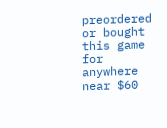preordered or bought this game for anywhere near $60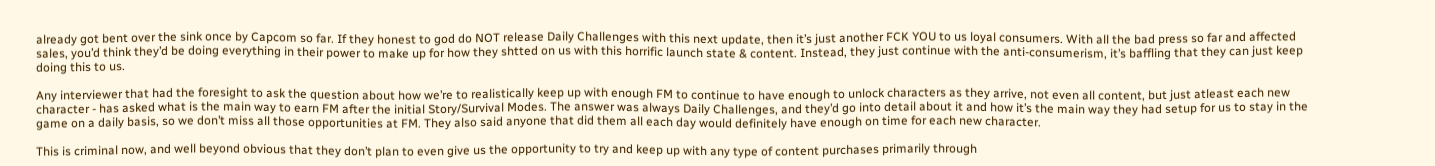already got bent over the sink once by Capcom so far. If they honest to god do NOT release Daily Challenges with this next update, then it’s just another FCK YOU to us loyal consumers. With all the bad press so far and affected sales, you’d think they’d be doing everything in their power to make up for how they shtted on us with this horrific launch state & content. Instead, they just continue with the anti-consumerism, it’s baffling that they can just keep doing this to us.

Any interviewer that had the foresight to ask the question about how we’re to realistically keep up with enough FM to continue to have enough to unlock characters as they arrive, not even all content, but just atleast each new character - has asked what is the main way to earn FM after the initial Story/Survival Modes. The answer was always Daily Challenges, and they’d go into detail about it and how it’s the main way they had setup for us to stay in the game on a daily basis, so we don’t miss all those opportunities at FM. They also said anyone that did them all each day would definitely have enough on time for each new character.

This is criminal now, and well beyond obvious that they don’t plan to even give us the opportunity to try and keep up with any type of content purchases primarily through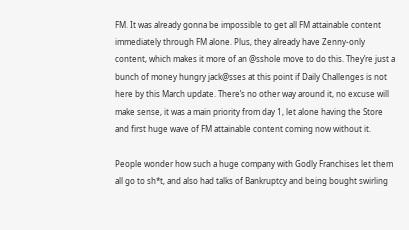FM. It was already gonna be impossible to get all FM attainable content immediately through FM alone. Plus, they already have Zenny-only content, which makes it more of an @sshole move to do this. They’re just a bunch of money hungry jack@sses at this point if Daily Challenges is not here by this March update. There’s no other way around it, no excuse will make sense, it was a main priority from day 1, let alone having the Store and first huge wave of FM attainable content coming now without it.

People wonder how such a huge company with Godly Franchises let them all go to sh*t, and also had talks of Bankruptcy and being bought swirling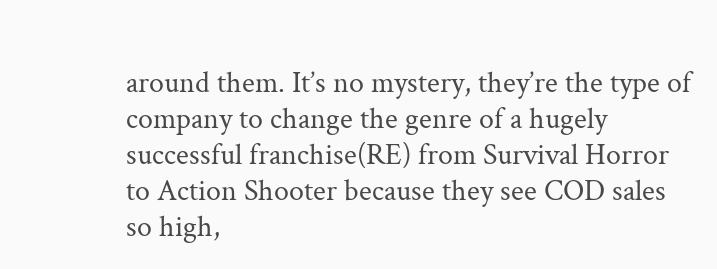around them. It’s no mystery, they’re the type of company to change the genre of a hugely successful franchise(RE) from Survival Horror to Action Shooter because they see COD sales so high,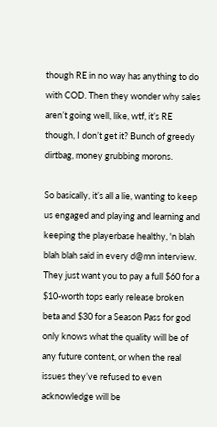though RE in no way has anything to do with COD. Then they wonder why sales aren’t going well, like, wtf, it’s RE though, I don’t get it? Bunch of greedy dirtbag, money grubbing morons.

So basically, it’s all a lie, wanting to keep us engaged and playing and learning and keeping the playerbase healthy, 'n blah blah blah said in every d@mn interview. They just want you to pay a full $60 for a $10-worth tops early release broken beta and $30 for a Season Pass for god only knows what the quality will be of any future content, or when the real issues they’ve refused to even acknowledge will be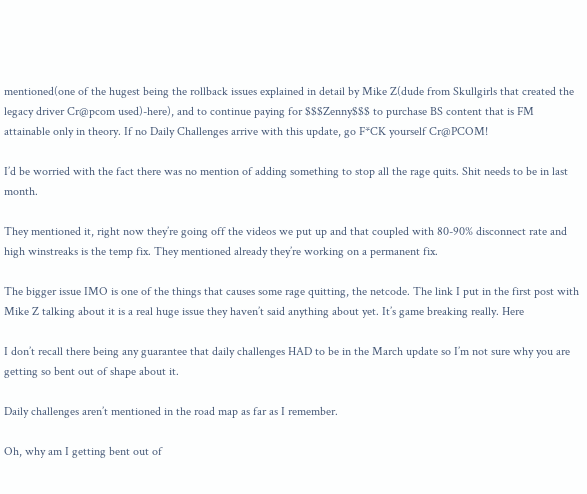mentioned(one of the hugest being the rollback issues explained in detail by Mike Z(dude from Skullgirls that created the legacy driver Cr@pcom used)-here), and to continue paying for $$$Zenny$$$ to purchase BS content that is FM attainable only in theory. If no Daily Challenges arrive with this update, go F*CK yourself Cr@PCOM!

I’d be worried with the fact there was no mention of adding something to stop all the rage quits. Shit needs to be in last month.

They mentioned it, right now they’re going off the videos we put up and that coupled with 80-90% disconnect rate and high winstreaks is the temp fix. They mentioned already they’re working on a permanent fix.

The bigger issue IMO is one of the things that causes some rage quitting, the netcode. The link I put in the first post with Mike Z talking about it is a real huge issue they haven’t said anything about yet. It’s game breaking really. Here

I don’t recall there being any guarantee that daily challenges HAD to be in the March update so I’m not sure why you are getting so bent out of shape about it.

Daily challenges aren’t mentioned in the road map as far as I remember.

Oh, why am I getting bent out of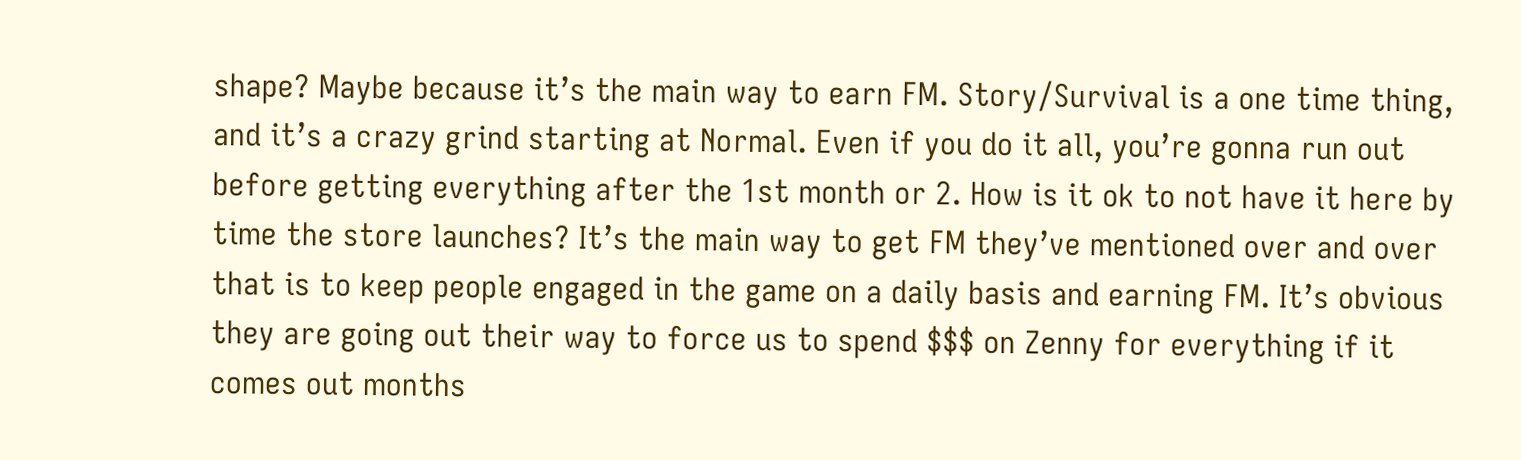shape? Maybe because it’s the main way to earn FM. Story/Survival is a one time thing, and it’s a crazy grind starting at Normal. Even if you do it all, you’re gonna run out before getting everything after the 1st month or 2. How is it ok to not have it here by time the store launches? It’s the main way to get FM they’ve mentioned over and over that is to keep people engaged in the game on a daily basis and earning FM. It’s obvious they are going out their way to force us to spend $$$ on Zenny for everything if it comes out months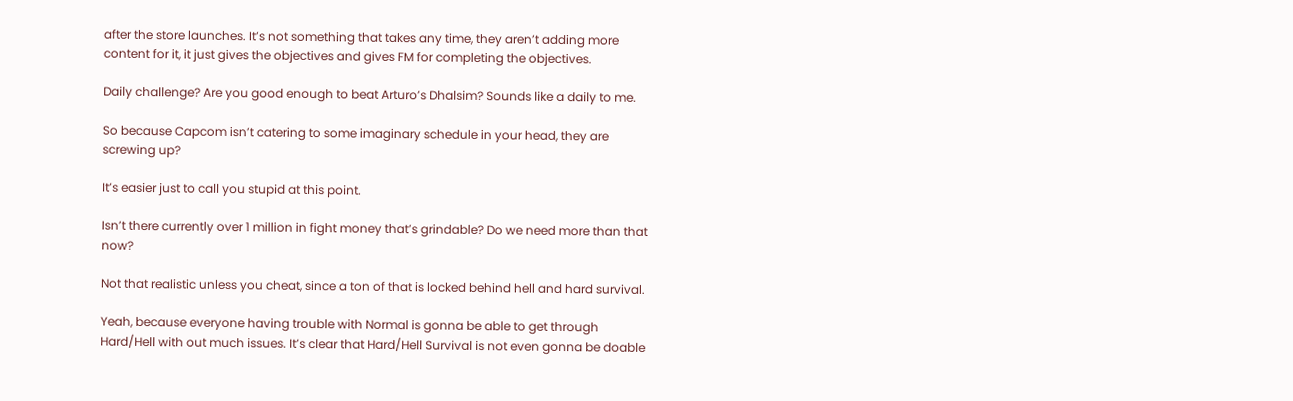after the store launches. It’s not something that takes any time, they aren’t adding more content for it, it just gives the objectives and gives FM for completing the objectives.

Daily challenge? Are you good enough to beat Arturo’s Dhalsim? Sounds like a daily to me.

So because Capcom isn’t catering to some imaginary schedule in your head, they are screwing up?

It’s easier just to call you stupid at this point.

Isn’t there currently over 1 million in fight money that’s grindable? Do we need more than that now?

Not that realistic unless you cheat, since a ton of that is locked behind hell and hard survival.

Yeah, because everyone having trouble with Normal is gonna be able to get through Hard/Hell with out much issues. It’s clear that Hard/Hell Survival is not even gonna be doable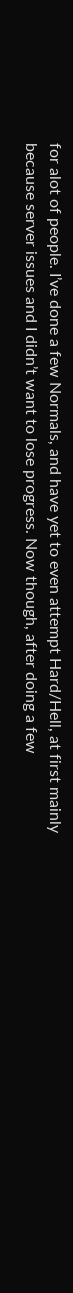for alot of people. I’ve done a few Normals, and have yet to even attempt Hard/Hell, at first mainly because server issues and I didn’t want to lose progress. Now though, after doing a few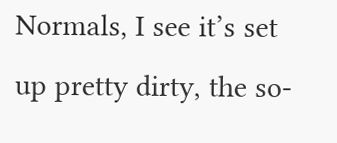Normals, I see it’s set up pretty dirty, the so-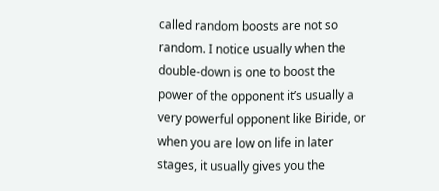called random boosts are not so random. I notice usually when the double-down is one to boost the power of the opponent it’s usually a very powerful opponent like Biride, or when you are low on life in later stages, it usually gives you the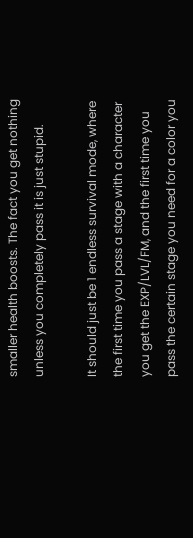smaller health boosts. The fact you get nothing unless you completely pass it is just stupid.

It should just be 1 endless survival mode, where the first time you pass a stage with a character you get the EXP/LVL/FM, and the first time you pass the certain stage you need for a color you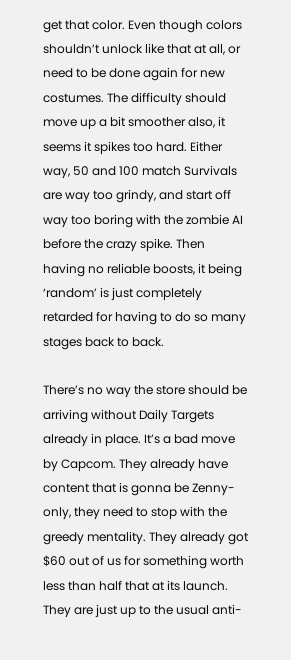get that color. Even though colors shouldn’t unlock like that at all, or need to be done again for new costumes. The difficulty should move up a bit smoother also, it seems it spikes too hard. Either way, 50 and 100 match Survivals are way too grindy, and start off way too boring with the zombie AI before the crazy spike. Then having no reliable boosts, it being ‘random’ is just completely retarded for having to do so many stages back to back.

There’s no way the store should be arriving without Daily Targets already in place. It’s a bad move by Capcom. They already have content that is gonna be Zenny-only, they need to stop with the greedy mentality. They already got $60 out of us for something worth less than half that at its launch. They are just up to the usual anti-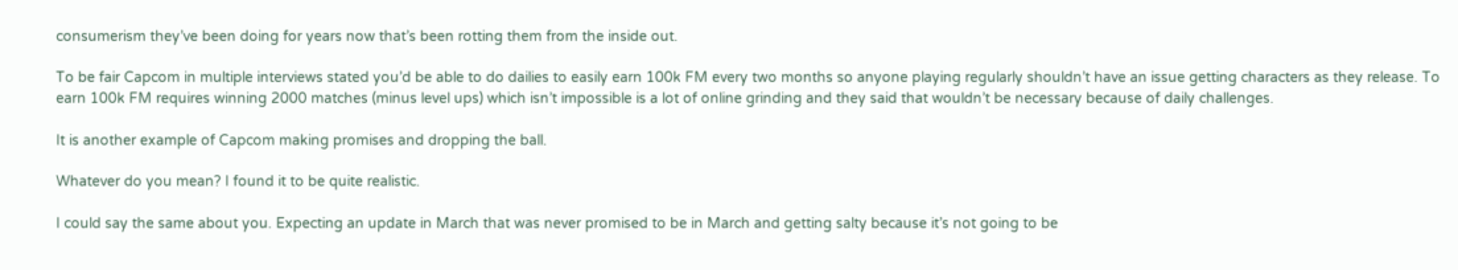consumerism they’ve been doing for years now that’s been rotting them from the inside out.

To be fair Capcom in multiple interviews stated you’d be able to do dailies to easily earn 100k FM every two months so anyone playing regularly shouldn’t have an issue getting characters as they release. To earn 100k FM requires winning 2000 matches (minus level ups) which isn’t impossible is a lot of online grinding and they said that wouldn’t be necessary because of daily challenges.

It is another example of Capcom making promises and dropping the ball.

Whatever do you mean? I found it to be quite realistic.

I could say the same about you. Expecting an update in March that was never promised to be in March and getting salty because it’s not going to be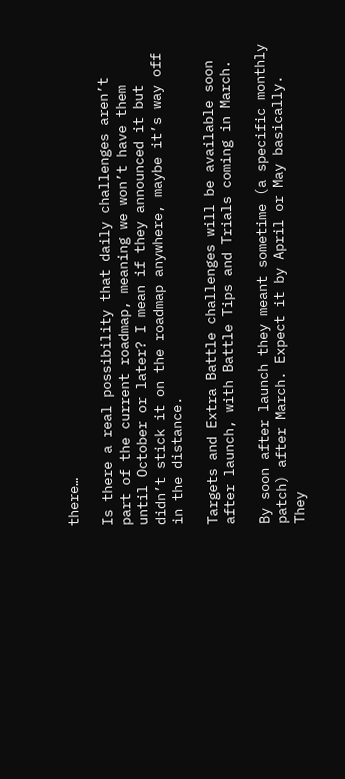there…

Is there a real possibility that daily challenges aren’t part of the current roadmap, meaning we won’t have them until October or later? I mean if they announced it but didn’t stick it on the roadmap anywhere, maybe it’s way off in the distance.

Targets and Extra Battle challenges will be available soon after launch, with Battle Tips and Trials coming in March.

By soon after launch they meant sometime (a specific monthly patch) after March. Expect it by April or May basically. They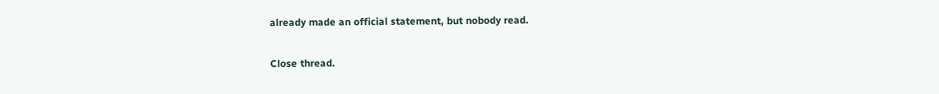already made an official statement, but nobody read.

Close thread.